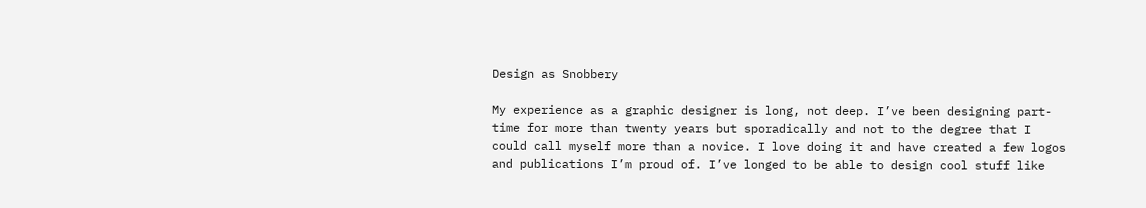Design as Snobbery

My experience as a graphic designer is long, not deep. I’ve been designing part-time for more than twenty years but sporadically and not to the degree that I could call myself more than a novice. I love doing it and have created a few logos and publications I’m proud of. I’ve longed to be able to design cool stuff like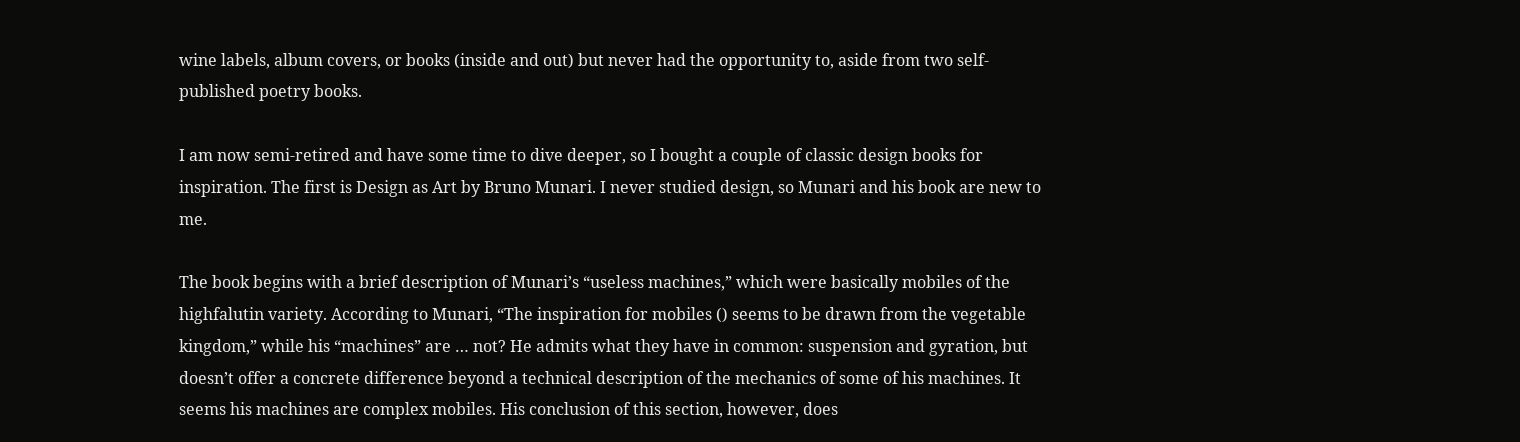wine labels, album covers, or books (inside and out) but never had the opportunity to, aside from two self-published poetry books.

I am now semi-retired and have some time to dive deeper, so I bought a couple of classic design books for inspiration. The first is Design as Art by Bruno Munari. I never studied design, so Munari and his book are new to me.

The book begins with a brief description of Munari’s “useless machines,” which were basically mobiles of the highfalutin variety. According to Munari, “The inspiration for mobiles () seems to be drawn from the vegetable kingdom,” while his “machines” are … not? He admits what they have in common: suspension and gyration, but doesn’t offer a concrete difference beyond a technical description of the mechanics of some of his machines. It seems his machines are complex mobiles. His conclusion of this section, however, does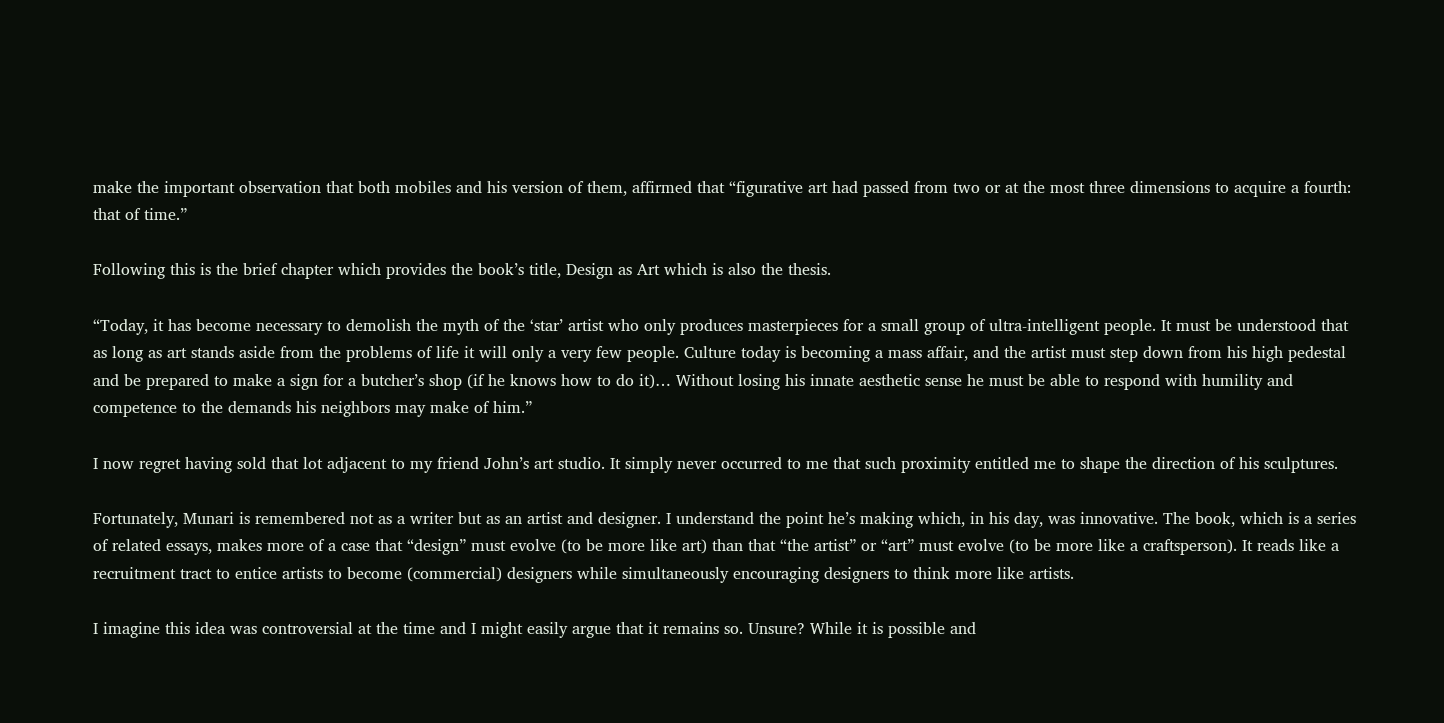make the important observation that both mobiles and his version of them, affirmed that “figurative art had passed from two or at the most three dimensions to acquire a fourth: that of time.”

Following this is the brief chapter which provides the book’s title, Design as Art which is also the thesis.

“Today, it has become necessary to demolish the myth of the ‘star’ artist who only produces masterpieces for a small group of ultra-intelligent people. It must be understood that as long as art stands aside from the problems of life it will only a very few people. Culture today is becoming a mass affair, and the artist must step down from his high pedestal and be prepared to make a sign for a butcher’s shop (if he knows how to do it)… Without losing his innate aesthetic sense he must be able to respond with humility and competence to the demands his neighbors may make of him.”

I now regret having sold that lot adjacent to my friend John’s art studio. It simply never occurred to me that such proximity entitled me to shape the direction of his sculptures.

Fortunately, Munari is remembered not as a writer but as an artist and designer. I understand the point he’s making which, in his day, was innovative. The book, which is a series of related essays, makes more of a case that “design” must evolve (to be more like art) than that “the artist” or “art” must evolve (to be more like a craftsperson). It reads like a recruitment tract to entice artists to become (commercial) designers while simultaneously encouraging designers to think more like artists.

I imagine this idea was controversial at the time and I might easily argue that it remains so. Unsure? While it is possible and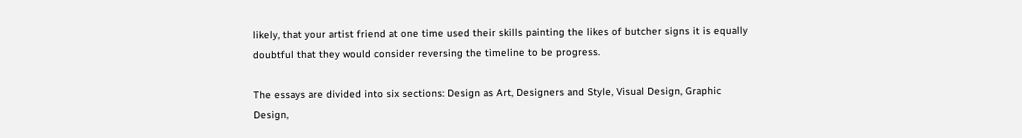likely, that your artist friend at one time used their skills painting the likes of butcher signs it is equally doubtful that they would consider reversing the timeline to be progress.

The essays are divided into six sections: Design as Art, Designers and Style, Visual Design, Graphic Design,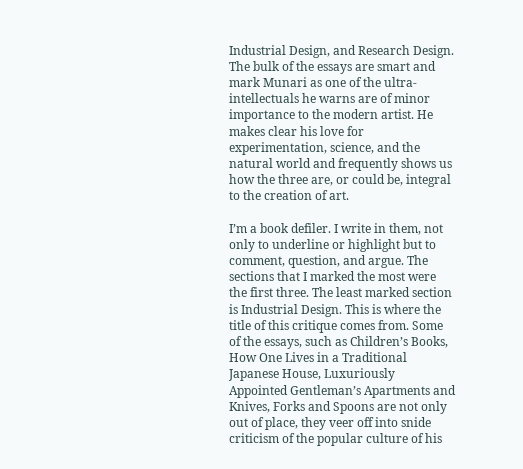Industrial Design, and Research Design. The bulk of the essays are smart and mark Munari as one of the ultra-intellectuals he warns are of minor importance to the modern artist. He makes clear his love for experimentation, science, and the natural world and frequently shows us how the three are, or could be, integral to the creation of art.

I’m a book defiler. I write in them, not only to underline or highlight but to comment, question, and argue. The sections that I marked the most were the first three. The least marked section is Industrial Design. This is where the title of this critique comes from. Some of the essays, such as Children’s Books, How One Lives in a Traditional Japanese House, Luxuriously Appointed Gentleman’s Apartments and Knives, Forks and Spoons are not only out of place, they veer off into snide criticism of the popular culture of his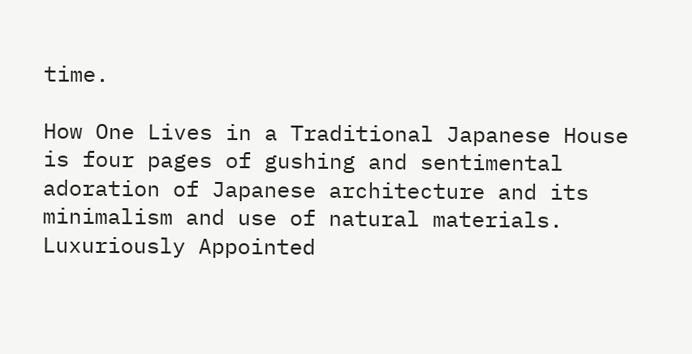time.

How One Lives in a Traditional Japanese House is four pages of gushing and sentimental adoration of Japanese architecture and its minimalism and use of natural materials. Luxuriously Appointed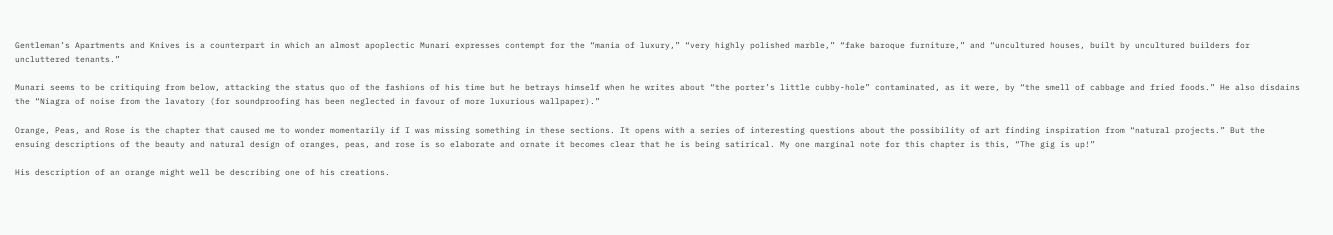Gentleman’s Apartments and Knives is a counterpart in which an almost apoplectic Munari expresses contempt for the “mania of luxury,” “very highly polished marble,” “fake baroque furniture,” and “uncultured houses, built by uncultured builders for uncluttered tenants.”

Munari seems to be critiquing from below, attacking the status quo of the fashions of his time but he betrays himself when he writes about “the porter’s little cubby-hole” contaminated, as it were, by “the smell of cabbage and fried foods.” He also disdains the “Niagra of noise from the lavatory (for soundproofing has been neglected in favour of more luxurious wallpaper).”

Orange, Peas, and Rose is the chapter that caused me to wonder momentarily if I was missing something in these sections. It opens with a series of interesting questions about the possibility of art finding inspiration from “natural projects.” But the ensuing descriptions of the beauty and natural design of oranges, peas, and rose is so elaborate and ornate it becomes clear that he is being satirical. My one marginal note for this chapter is this, “The gig is up!”

His description of an orange might well be describing one of his creations.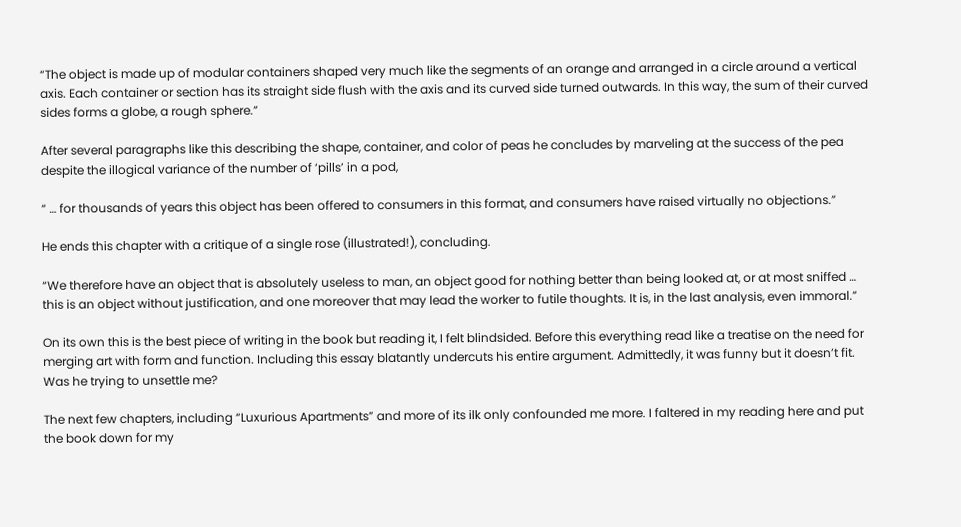“The object is made up of modular containers shaped very much like the segments of an orange and arranged in a circle around a vertical axis. Each container or section has its straight side flush with the axis and its curved side turned outwards. In this way, the sum of their curved sides forms a globe, a rough sphere.”

After several paragraphs like this describing the shape, container, and color of peas he concludes by marveling at the success of the pea despite the illogical variance of the number of ‘pills’ in a pod,

“ … for thousands of years this object has been offered to consumers in this format, and consumers have raised virtually no objections.”

He ends this chapter with a critique of a single rose (illustrated!), concluding.

“We therefore have an object that is absolutely useless to man, an object good for nothing better than being looked at, or at most sniffed … this is an object without justification, and one moreover that may lead the worker to futile thoughts. It is, in the last analysis, even immoral.”

On its own this is the best piece of writing in the book but reading it, I felt blindsided. Before this everything read like a treatise on the need for merging art with form and function. Including this essay blatantly undercuts his entire argument. Admittedly, it was funny but it doesn’t fit. Was he trying to unsettle me?

The next few chapters, including “Luxurious Apartments” and more of its ilk only confounded me more. I faltered in my reading here and put the book down for my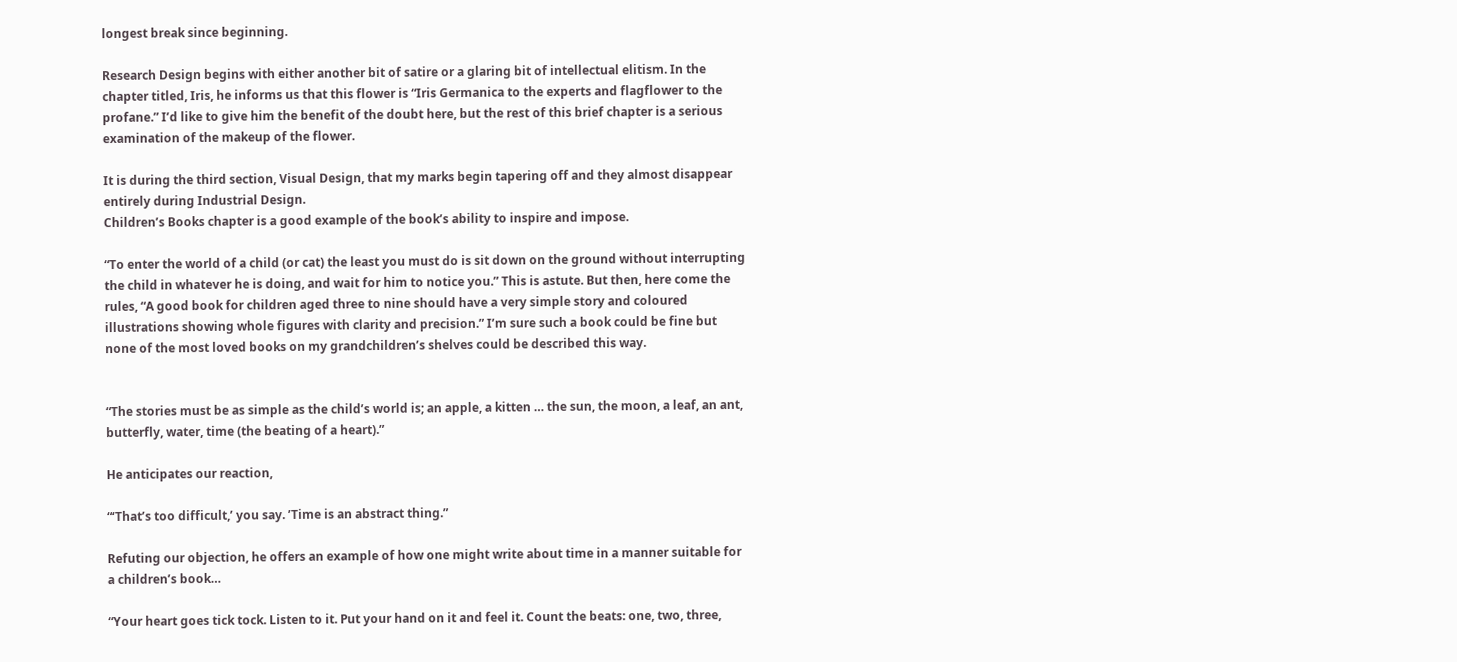longest break since beginning.

Research Design begins with either another bit of satire or a glaring bit of intellectual elitism. In the chapter titled, Iris, he informs us that this flower is “Iris Germanica to the experts and flagflower to the profane.” I’d like to give him the benefit of the doubt here, but the rest of this brief chapter is a serious examination of the makeup of the flower.

It is during the third section, Visual Design, that my marks begin tapering off and they almost disappear entirely during Industrial Design.
Children’s Books chapter is a good example of the book’s ability to inspire and impose.

“To enter the world of a child (or cat) the least you must do is sit down on the ground without interrupting the child in whatever he is doing, and wait for him to notice you.” This is astute. But then, here come the rules, “A good book for children aged three to nine should have a very simple story and coloured illustrations showing whole figures with clarity and precision.” I’m sure such a book could be fine but none of the most loved books on my grandchildren’s shelves could be described this way.


“The stories must be as simple as the child’s world is; an apple, a kitten … the sun, the moon, a leaf, an ant, butterfly, water, time (the beating of a heart).”

He anticipates our reaction,

“‘That’s too difficult,’ you say. ’Time is an abstract thing.”

Refuting our objection, he offers an example of how one might write about time in a manner suitable for a children’s book…

“Your heart goes tick tock. Listen to it. Put your hand on it and feel it. Count the beats: one, two, three,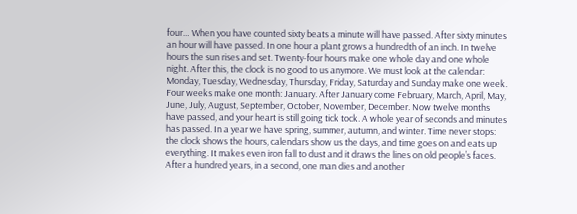four… When you have counted sixty beats a minute will have passed. After sixty minutes an hour will have passed. In one hour a plant grows a hundredth of an inch. In twelve hours the sun rises and set. Twenty-four hours make one whole day and one whole night. After this, the clock is no good to us anymore. We must look at the calendar: Monday, Tuesday, Wednesday, Thursday, Friday, Saturday and Sunday make one week. Four weeks make one month: January. After January come February, March, April, May, June, July, August, September, October, November, December. Now twelve months have passed, and your heart is still going tick tock. A whole year of seconds and minutes has passed. In a year we have spring, summer, autumn, and winter. Time never stops: the clock shows the hours, calendars show us the days, and time goes on and eats up everything. It makes even iron fall to dust and it draws the lines on old people’s faces. After a hundred years, in a second, one man dies and another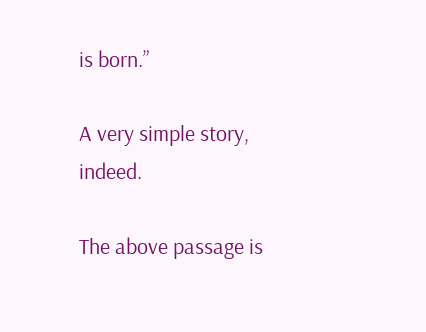is born.”

A very simple story, indeed.

The above passage is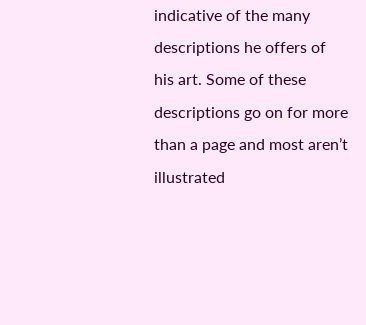indicative of the many descriptions he offers of his art. Some of these descriptions go on for more than a page and most aren’t illustrated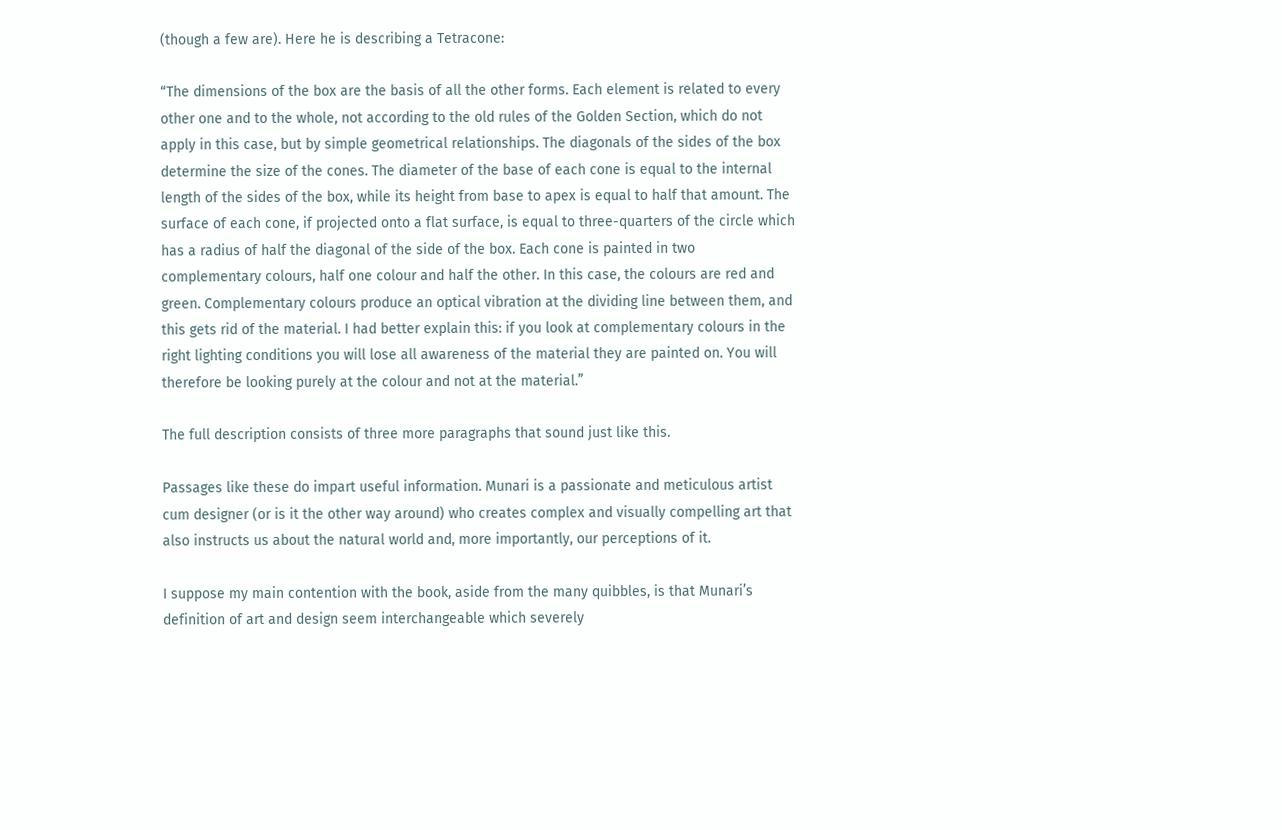(though a few are). Here he is describing a Tetracone:

“The dimensions of the box are the basis of all the other forms. Each element is related to every other one and to the whole, not according to the old rules of the Golden Section, which do not apply in this case, but by simple geometrical relationships. The diagonals of the sides of the box determine the size of the cones. The diameter of the base of each cone is equal to the internal length of the sides of the box, while its height from base to apex is equal to half that amount. The surface of each cone, if projected onto a flat surface, is equal to three-quarters of the circle which has a radius of half the diagonal of the side of the box. Each cone is painted in two complementary colours, half one colour and half the other. In this case, the colours are red and green. Complementary colours produce an optical vibration at the dividing line between them, and this gets rid of the material. I had better explain this: if you look at complementary colours in the right lighting conditions you will lose all awareness of the material they are painted on. You will therefore be looking purely at the colour and not at the material.”

The full description consists of three more paragraphs that sound just like this.

Passages like these do impart useful information. Munari is a passionate and meticulous artist cum designer (or is it the other way around) who creates complex and visually compelling art that also instructs us about the natural world and, more importantly, our perceptions of it.

I suppose my main contention with the book, aside from the many quibbles, is that Munari’s definition of art and design seem interchangeable which severely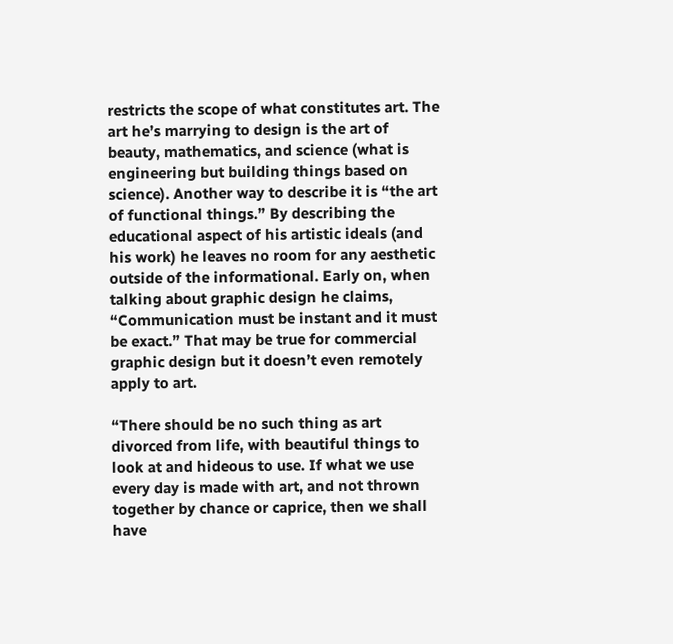restricts the scope of what constitutes art. The art he’s marrying to design is the art of beauty, mathematics, and science (what is engineering but building things based on science). Another way to describe it is “the art of functional things.” By describing the educational aspect of his artistic ideals (and his work) he leaves no room for any aesthetic outside of the informational. Early on, when talking about graphic design he claims, “Communication must be instant and it must be exact.” That may be true for commercial graphic design but it doesn’t even remotely apply to art.

“There should be no such thing as art divorced from life, with beautiful things to look at and hideous to use. If what we use every day is made with art, and not thrown together by chance or caprice, then we shall have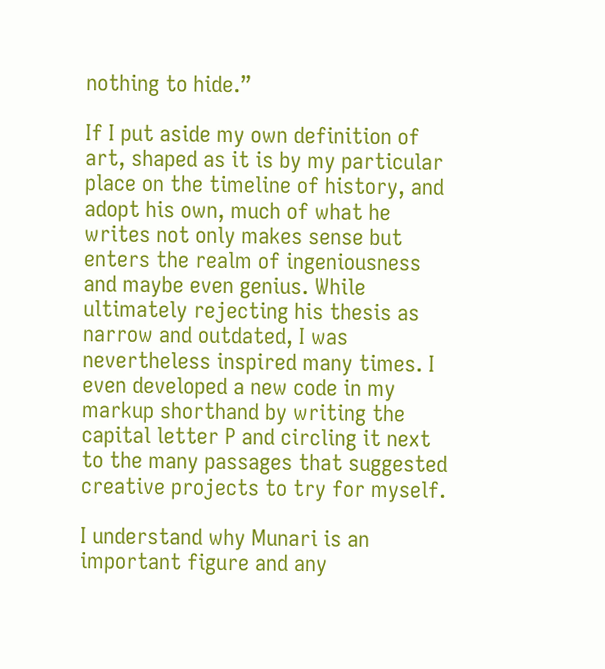nothing to hide.”

If I put aside my own definition of art, shaped as it is by my particular place on the timeline of history, and adopt his own, much of what he writes not only makes sense but enters the realm of ingeniousness and maybe even genius. While ultimately rejecting his thesis as narrow and outdated, I was nevertheless inspired many times. I even developed a new code in my markup shorthand by writing the capital letter P and circling it next to the many passages that suggested creative projects to try for myself.

I understand why Munari is an important figure and any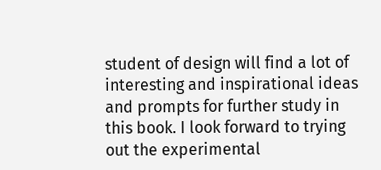student of design will find a lot of interesting and inspirational ideas and prompts for further study in this book. I look forward to trying out the experimental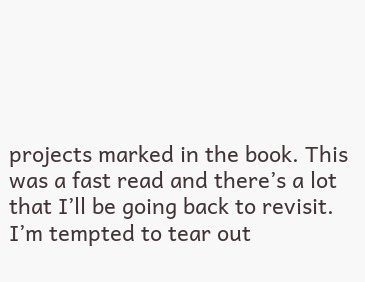projects marked in the book. This was a fast read and there’s a lot that I’ll be going back to revisit. I’m tempted to tear out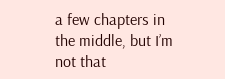a few chapters in the middle, but I’m not that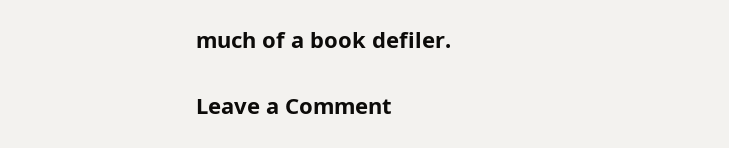much of a book defiler.

Leave a Comment